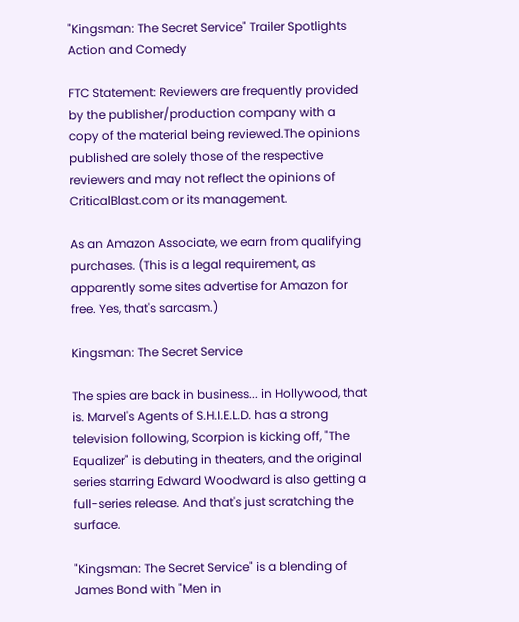"Kingsman: The Secret Service" Trailer Spotlights Action and Comedy

FTC Statement: Reviewers are frequently provided by the publisher/production company with a copy of the material being reviewed.The opinions published are solely those of the respective reviewers and may not reflect the opinions of CriticalBlast.com or its management.

As an Amazon Associate, we earn from qualifying purchases. (This is a legal requirement, as apparently some sites advertise for Amazon for free. Yes, that's sarcasm.)

Kingsman: The Secret Service

The spies are back in business... in Hollywood, that is. Marvel's Agents of S.H.I.E.L.D. has a strong television following, Scorpion is kicking off, "The Equalizer" is debuting in theaters, and the original series starring Edward Woodward is also getting a full-series release. And that's just scratching the surface.

"Kingsman: The Secret Service" is a blending of James Bond with "Men in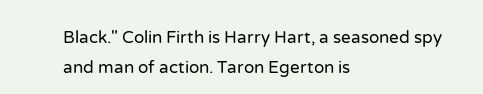Black." Colin Firth is Harry Hart, a seasoned spy and man of action. Taron Egerton is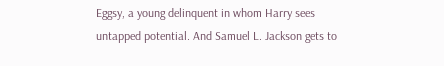Eggsy, a young delinquent in whom Harry sees untapped potential. And Samuel L. Jackson gets to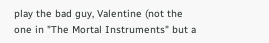play the bad guy, Valentine (not the one in "The Mortal Instruments" but a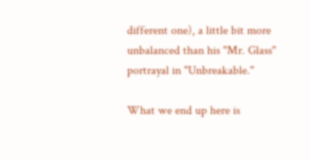different one), a little bit more unbalanced than his "Mr. Glass" portrayal in "Unbreakable."

What we end up here is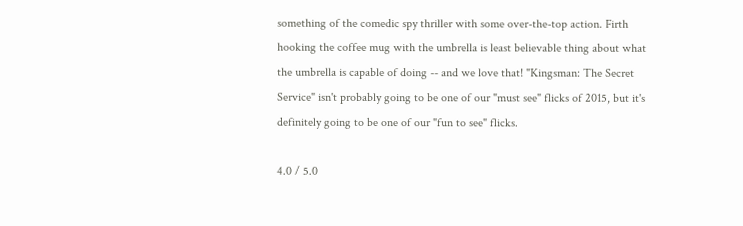something of the comedic spy thriller with some over-the-top action. Firth hooking the coffee mug with the umbrella is least believable thing about what the umbrella is capable of doing -- and we love that! "Kingsman: The Secret Service" isn't probably going to be one of our "must see" flicks of 2015, but it's definitely going to be one of our "fun to see" flicks.

4.0 / 5.0